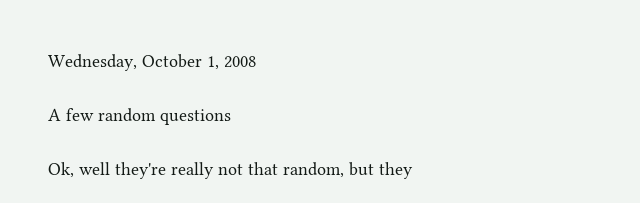Wednesday, October 1, 2008

A few random questions

Ok, well they're really not that random, but they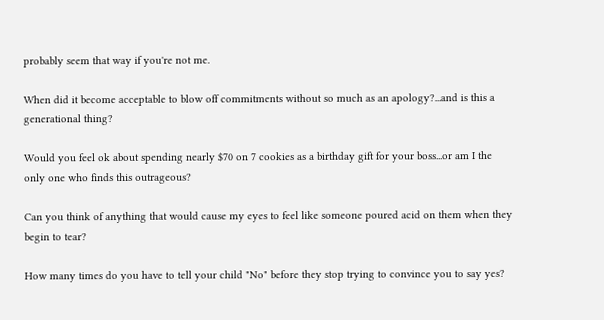probably seem that way if you're not me.

When did it become acceptable to blow off commitments without so much as an apology?...and is this a generational thing?

Would you feel ok about spending nearly $70 on 7 cookies as a birthday gift for your boss...or am I the only one who finds this outrageous?

Can you think of anything that would cause my eyes to feel like someone poured acid on them when they begin to tear?

How many times do you have to tell your child "No" before they stop trying to convince you to say yes?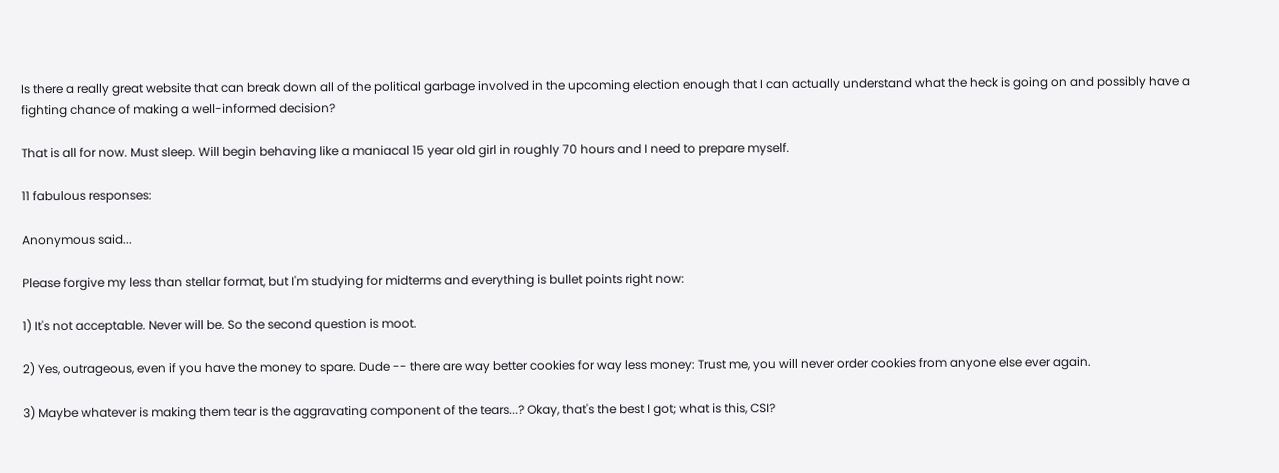Is there a really great website that can break down all of the political garbage involved in the upcoming election enough that I can actually understand what the heck is going on and possibly have a fighting chance of making a well-informed decision?

That is all for now. Must sleep. Will begin behaving like a maniacal 15 year old girl in roughly 70 hours and I need to prepare myself.

11 fabulous responses:

Anonymous said...

Please forgive my less than stellar format, but I'm studying for midterms and everything is bullet points right now:

1) It's not acceptable. Never will be. So the second question is moot.

2) Yes, outrageous, even if you have the money to spare. Dude -- there are way better cookies for way less money: Trust me, you will never order cookies from anyone else ever again.

3) Maybe whatever is making them tear is the aggravating component of the tears...? Okay, that's the best I got; what is this, CSI?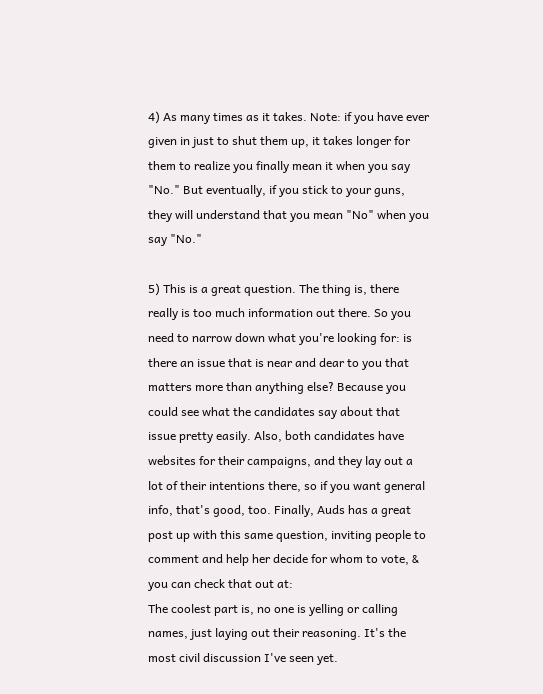4) As many times as it takes. Note: if you have ever given in just to shut them up, it takes longer for them to realize you finally mean it when you say "No." But eventually, if you stick to your guns, they will understand that you mean "No" when you say "No."

5) This is a great question. The thing is, there really is too much information out there. So you need to narrow down what you're looking for: is there an issue that is near and dear to you that matters more than anything else? Because you could see what the candidates say about that issue pretty easily. Also, both candidates have websites for their campaigns, and they lay out a lot of their intentions there, so if you want general info, that's good, too. Finally, Auds has a great post up with this same question, inviting people to comment and help her decide for whom to vote, & you can check that out at:
The coolest part is, no one is yelling or calling names, just laying out their reasoning. It's the most civil discussion I've seen yet.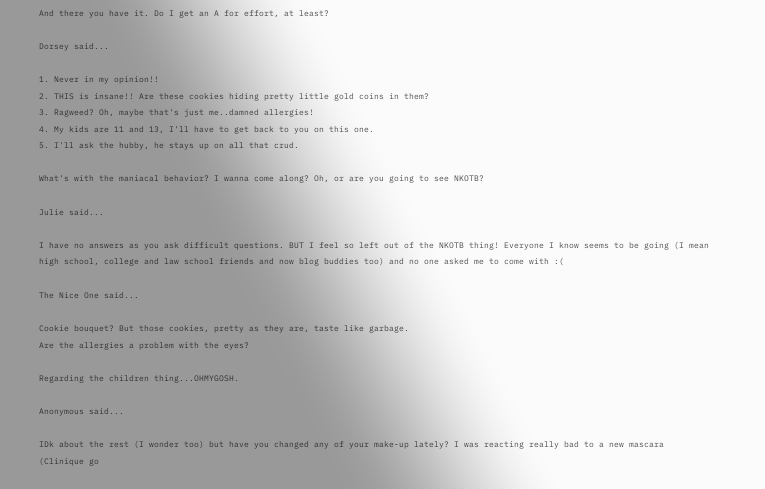And there you have it. Do I get an A for effort, at least?

Dorsey said...

1. Never in my opinion!!
2. THIS is insane!! Are these cookies hiding pretty little gold coins in them?
3. Ragweed? Oh, maybe that's just me..damned allergies!
4. My kids are 11 and 13, I'll have to get back to you on this one.
5. I'll ask the hubby, he stays up on all that crud.

What's with the maniacal behavior? I wanna come along? Oh, or are you going to see NKOTB?

Julie said...

I have no answers as you ask difficult questions. BUT I feel so left out of the NKOTB thing! Everyone I know seems to be going (I mean high school, college and law school friends and now blog buddies too) and no one asked me to come with :(

The Nice One said...

Cookie bouquet? But those cookies, pretty as they are, taste like garbage.
Are the allergies a problem with the eyes?

Regarding the children thing...OHMYGOSH.

Anonymous said...

IDk about the rest (I wonder too) but have you changed any of your make-up lately? I was reacting really bad to a new mascara (Clinique go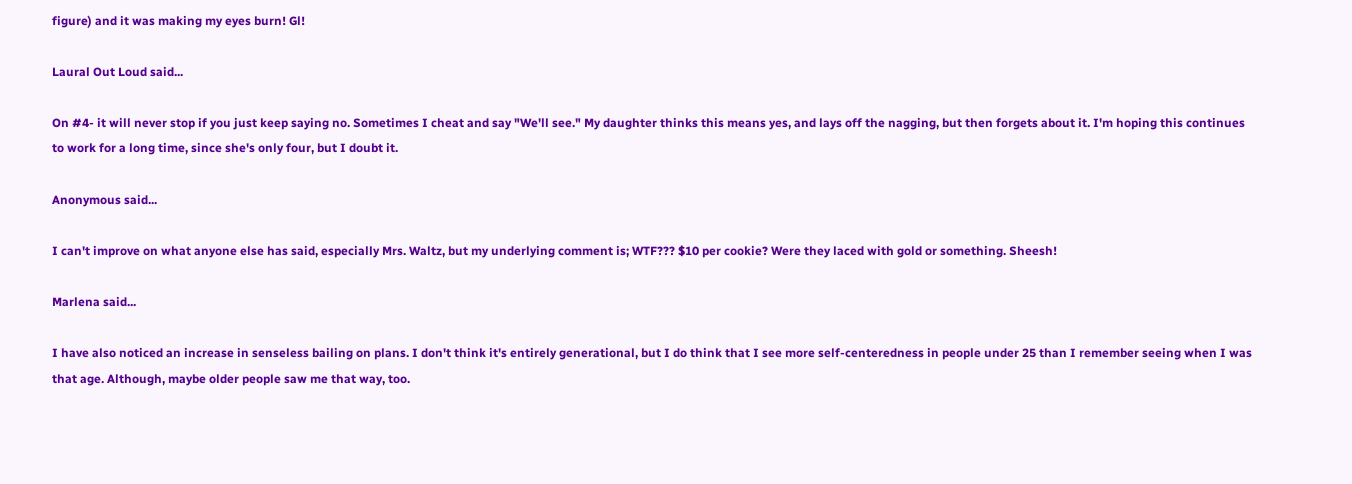figure) and it was making my eyes burn! Gl!

Laural Out Loud said...

On #4- it will never stop if you just keep saying no. Sometimes I cheat and say "We'll see." My daughter thinks this means yes, and lays off the nagging, but then forgets about it. I'm hoping this continues to work for a long time, since she's only four, but I doubt it.

Anonymous said...

I can't improve on what anyone else has said, especially Mrs. Waltz, but my underlying comment is; WTF??? $10 per cookie? Were they laced with gold or something. Sheesh!

Marlena said...

I have also noticed an increase in senseless bailing on plans. I don't think it's entirely generational, but I do think that I see more self-centeredness in people under 25 than I remember seeing when I was that age. Although, maybe older people saw me that way, too.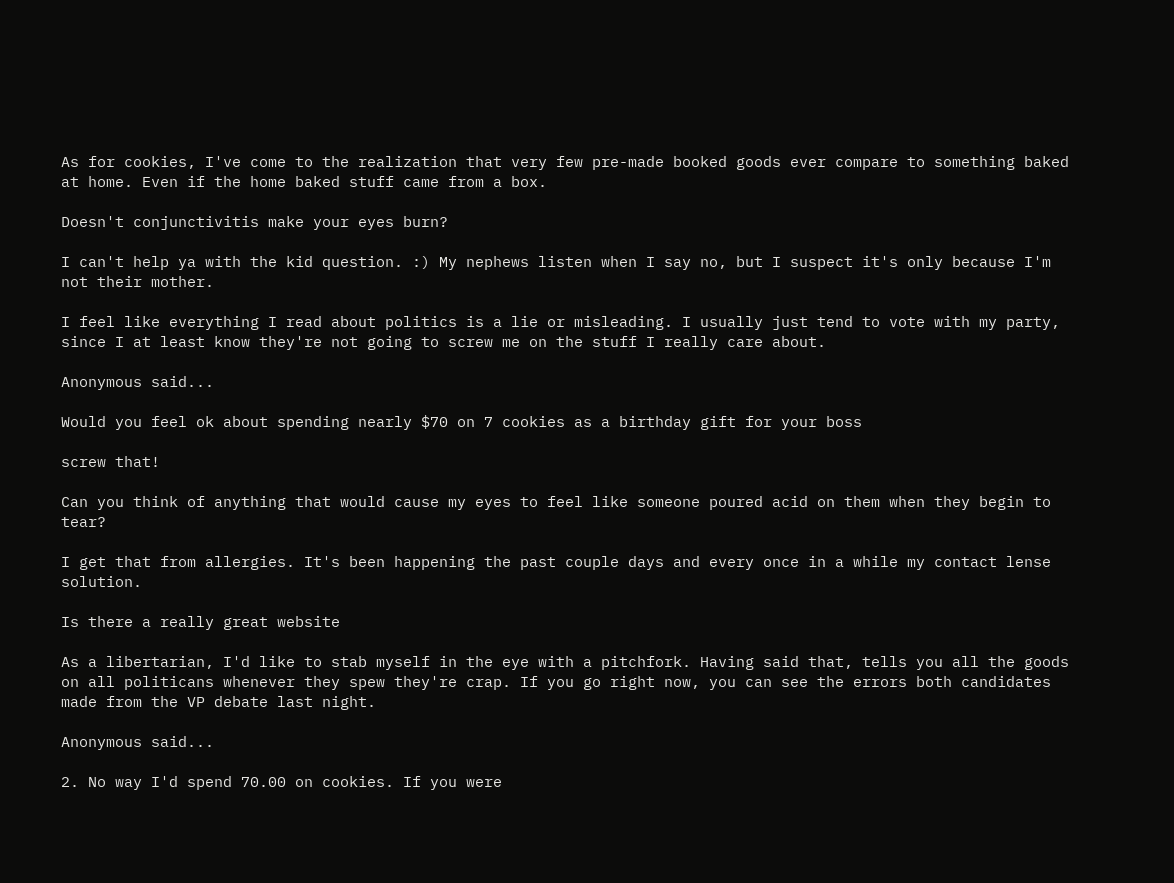As for cookies, I've come to the realization that very few pre-made booked goods ever compare to something baked at home. Even if the home baked stuff came from a box.

Doesn't conjunctivitis make your eyes burn?

I can't help ya with the kid question. :) My nephews listen when I say no, but I suspect it's only because I'm not their mother.

I feel like everything I read about politics is a lie or misleading. I usually just tend to vote with my party, since I at least know they're not going to screw me on the stuff I really care about.

Anonymous said...

Would you feel ok about spending nearly $70 on 7 cookies as a birthday gift for your boss

screw that!

Can you think of anything that would cause my eyes to feel like someone poured acid on them when they begin to tear?

I get that from allergies. It's been happening the past couple days and every once in a while my contact lense solution.

Is there a really great website

As a libertarian, I'd like to stab myself in the eye with a pitchfork. Having said that, tells you all the goods on all politicans whenever they spew they're crap. If you go right now, you can see the errors both candidates made from the VP debate last night.

Anonymous said...

2. No way I'd spend 70.00 on cookies. If you were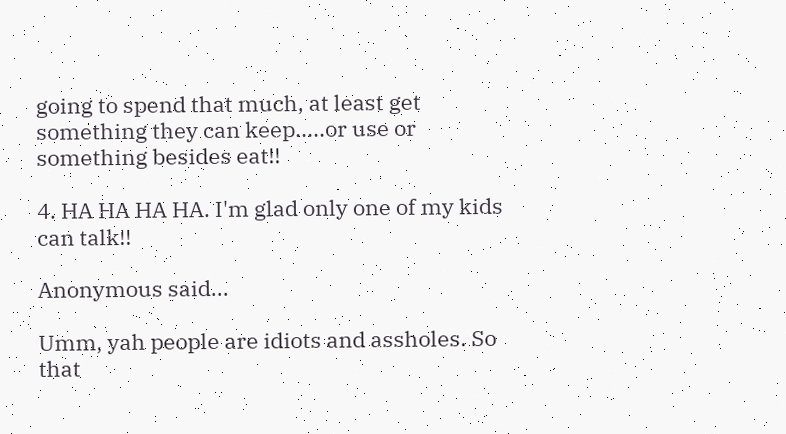going to spend that much, at least get something they can keep.....or use or something besides eat!!

4. HA HA HA HA. I'm glad only one of my kids can talk!!

Anonymous said...

Umm, yah people are idiots and assholes. So that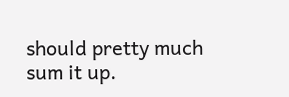should pretty much sum it up.